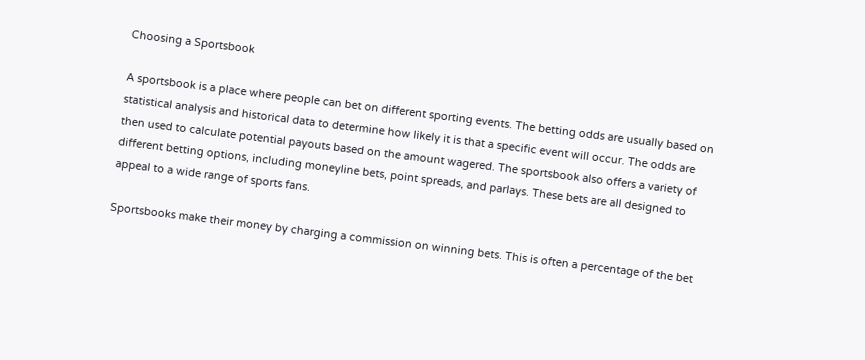Choosing a Sportsbook

A sportsbook is a place where people can bet on different sporting events. The betting odds are usually based on statistical analysis and historical data to determine how likely it is that a specific event will occur. The odds are then used to calculate potential payouts based on the amount wagered. The sportsbook also offers a variety of different betting options, including moneyline bets, point spreads, and parlays. These bets are all designed to appeal to a wide range of sports fans.

Sportsbooks make their money by charging a commission on winning bets. This is often a percentage of the bet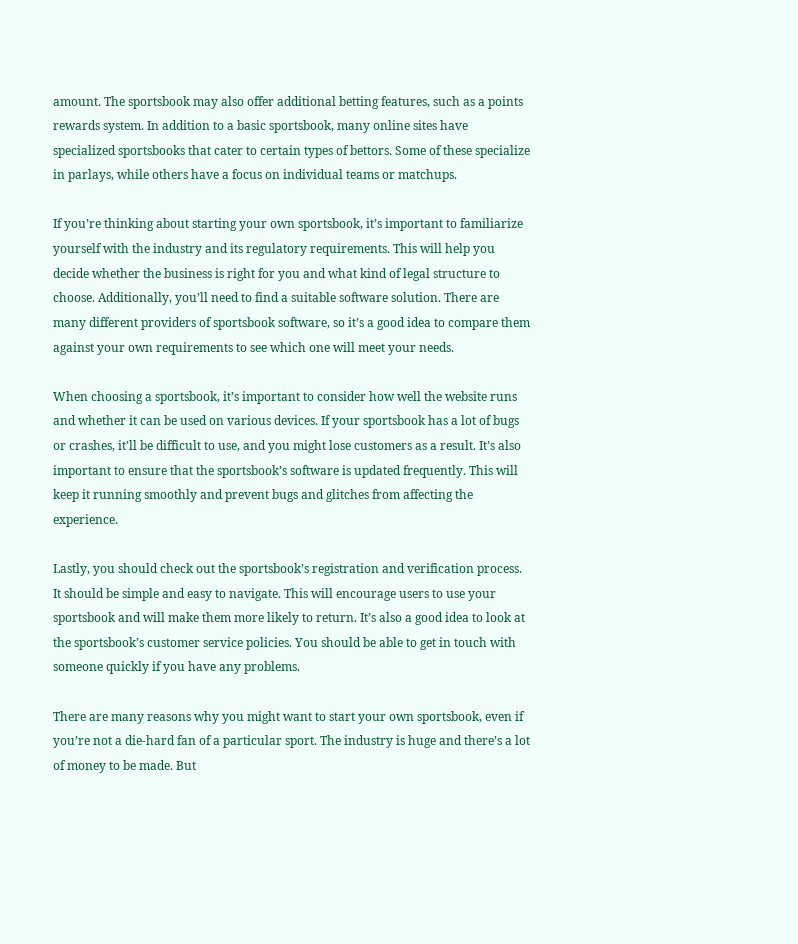amount. The sportsbook may also offer additional betting features, such as a points rewards system. In addition to a basic sportsbook, many online sites have specialized sportsbooks that cater to certain types of bettors. Some of these specialize in parlays, while others have a focus on individual teams or matchups.

If you’re thinking about starting your own sportsbook, it’s important to familiarize yourself with the industry and its regulatory requirements. This will help you decide whether the business is right for you and what kind of legal structure to choose. Additionally, you’ll need to find a suitable software solution. There are many different providers of sportsbook software, so it’s a good idea to compare them against your own requirements to see which one will meet your needs.

When choosing a sportsbook, it’s important to consider how well the website runs and whether it can be used on various devices. If your sportsbook has a lot of bugs or crashes, it’ll be difficult to use, and you might lose customers as a result. It’s also important to ensure that the sportsbook’s software is updated frequently. This will keep it running smoothly and prevent bugs and glitches from affecting the experience.

Lastly, you should check out the sportsbook’s registration and verification process. It should be simple and easy to navigate. This will encourage users to use your sportsbook and will make them more likely to return. It’s also a good idea to look at the sportsbook’s customer service policies. You should be able to get in touch with someone quickly if you have any problems.

There are many reasons why you might want to start your own sportsbook, even if you’re not a die-hard fan of a particular sport. The industry is huge and there’s a lot of money to be made. But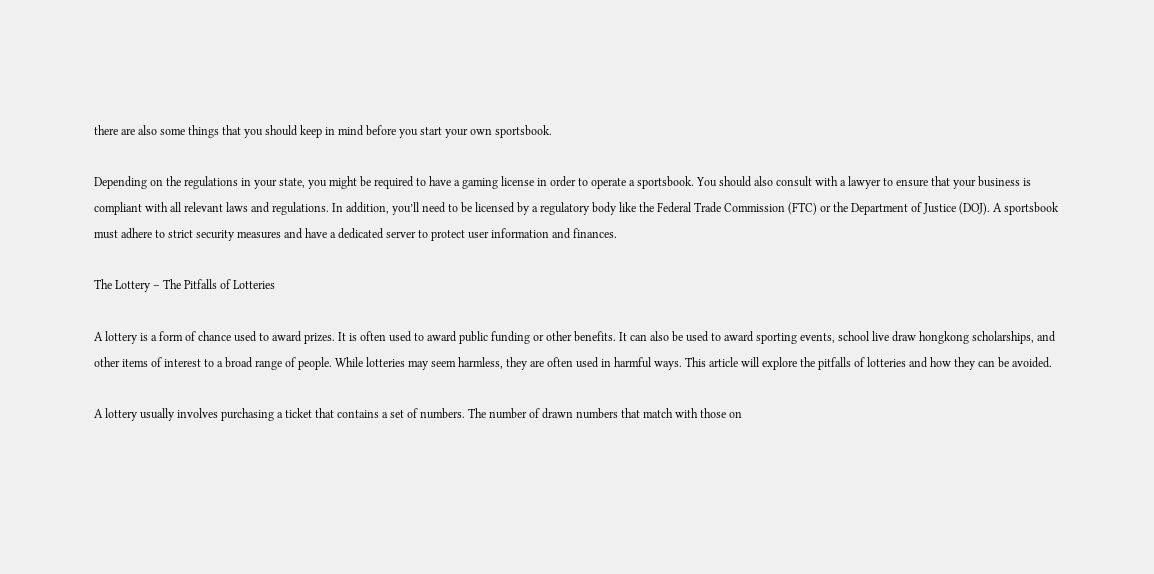there are also some things that you should keep in mind before you start your own sportsbook.

Depending on the regulations in your state, you might be required to have a gaming license in order to operate a sportsbook. You should also consult with a lawyer to ensure that your business is compliant with all relevant laws and regulations. In addition, you’ll need to be licensed by a regulatory body like the Federal Trade Commission (FTC) or the Department of Justice (DOJ). A sportsbook must adhere to strict security measures and have a dedicated server to protect user information and finances.

The Lottery – The Pitfalls of Lotteries

A lottery is a form of chance used to award prizes. It is often used to award public funding or other benefits. It can also be used to award sporting events, school live draw hongkong scholarships, and other items of interest to a broad range of people. While lotteries may seem harmless, they are often used in harmful ways. This article will explore the pitfalls of lotteries and how they can be avoided.

A lottery usually involves purchasing a ticket that contains a set of numbers. The number of drawn numbers that match with those on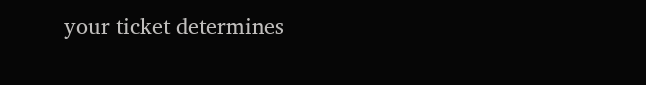your ticket determines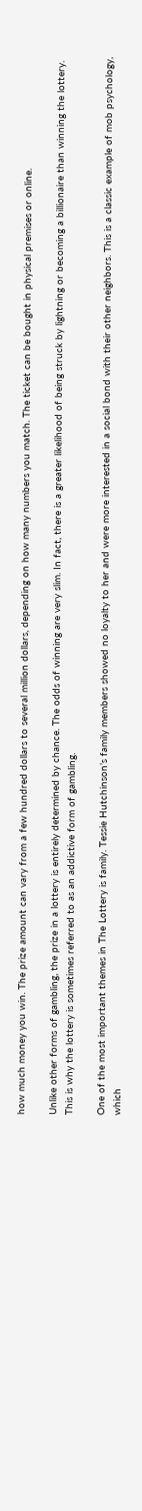how much money you win. The prize amount can vary from a few hundred dollars to several million dollars, depending on how many numbers you match. The ticket can be bought in physical premises or online.

Unlike other forms of gambling, the prize in a lottery is entirely determined by chance. The odds of winning are very slim. In fact, there is a greater likelihood of being struck by lightning or becoming a billionaire than winning the lottery. This is why the lottery is sometimes referred to as an addictive form of gambling.

One of the most important themes in The Lottery is family. Tessie Hutchinson’s family members showed no loyalty to her and were more interested in a social bond with their other neighbors. This is a classic example of mob psychology, which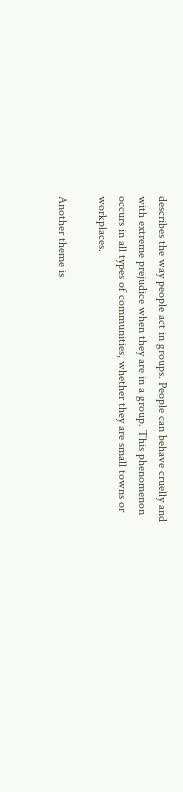describes the way people act in groups. People can behave cruelly and with extreme prejudice when they are in a group. This phenomenon occurs in all types of communities, whether they are small towns or workplaces.

Another theme is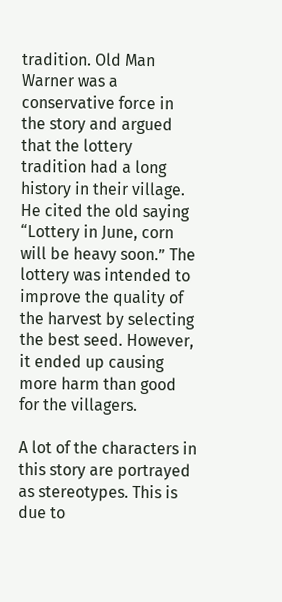tradition. Old Man Warner was a conservative force in the story and argued that the lottery tradition had a long history in their village. He cited the old saying “Lottery in June, corn will be heavy soon.” The lottery was intended to improve the quality of the harvest by selecting the best seed. However, it ended up causing more harm than good for the villagers.

A lot of the characters in this story are portrayed as stereotypes. This is due to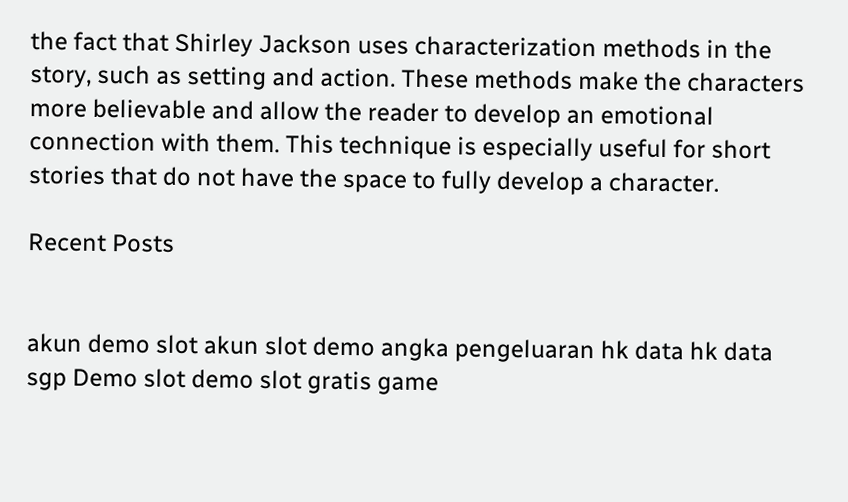the fact that Shirley Jackson uses characterization methods in the story, such as setting and action. These methods make the characters more believable and allow the reader to develop an emotional connection with them. This technique is especially useful for short stories that do not have the space to fully develop a character.

Recent Posts


akun demo slot akun slot demo angka pengeluaran hk data hk data sgp Demo slot demo slot gratis game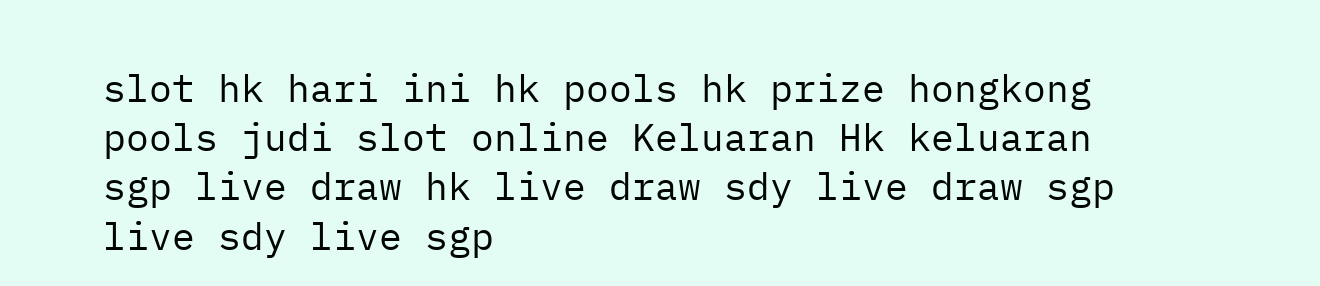slot hk hari ini hk pools hk prize hongkong pools judi slot online Keluaran Hk keluaran sgp live draw hk live draw sdy live draw sgp live sdy live sgp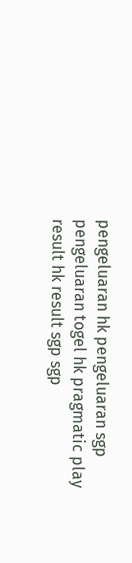pengeluaran hk pengeluaran sgp pengeluaran togel hk pragmatic play result hk result sgp sgp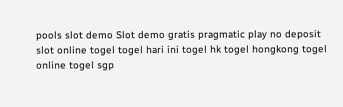pools slot demo Slot demo gratis pragmatic play no deposit slot online togel togel hari ini togel hk togel hongkong togel online togel sgp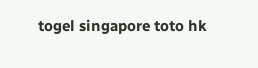togel singapore toto hk